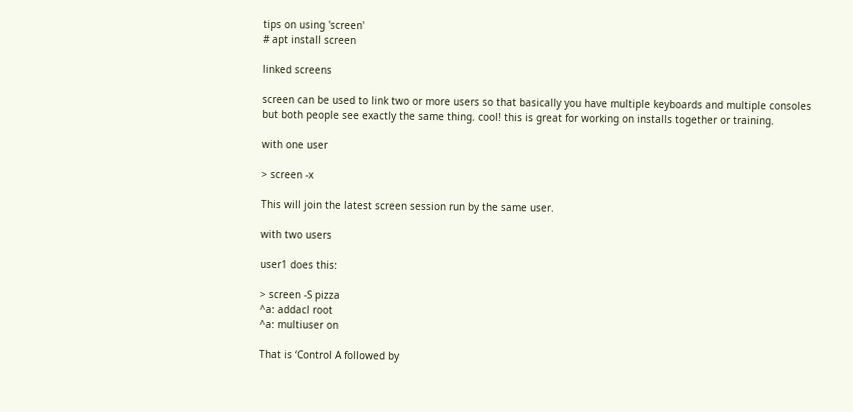tips on using 'screen'
# apt install screen

linked screens

screen can be used to link two or more users so that basically you have multiple keyboards and multiple consoles but both people see exactly the same thing. cool! this is great for working on installs together or training.

with one user

> screen -x

This will join the latest screen session run by the same user.

with two users

user1 does this:

> screen -S pizza
^a: addacl root
^a: multiuser on

That is ‘Control A followed by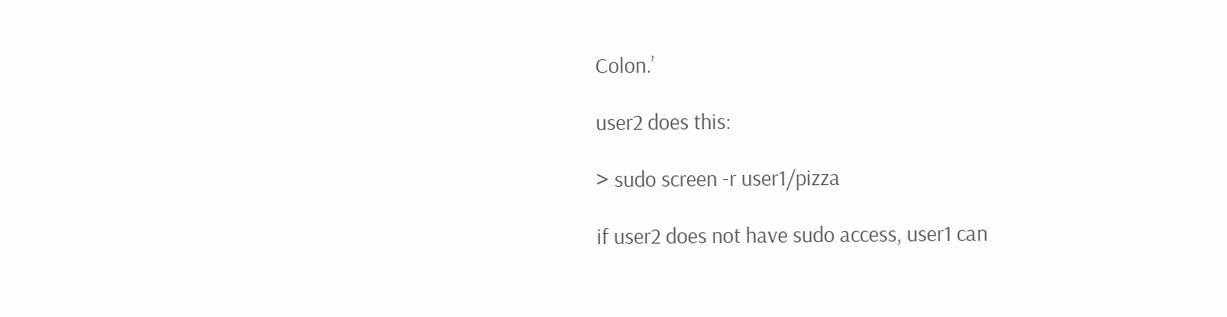Colon.’

user2 does this:

> sudo screen -r user1/pizza

if user2 does not have sudo access, user1 can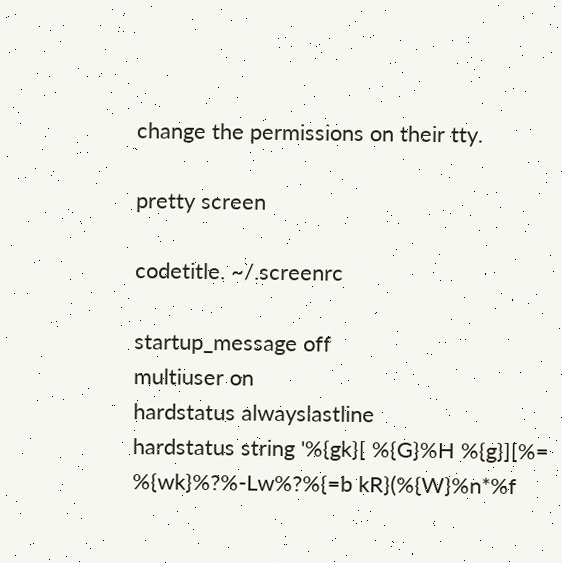change the permissions on their tty.

pretty screen

codetitle. ~/.screenrc

startup_message off
multiuser on
hardstatus alwayslastline
hardstatus string '%{gk}[ %{G}%H %{g}][%= %{wk}%?%-Lw%?%{=b kR}(%{W}%n*%f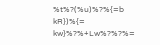%t%?(%u)%?%{=b kR})%{= kw}%?%+Lw%?%?%=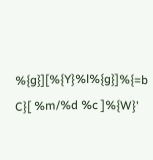%{g}][%{Y}%l%{g}]%{=b C}[ %m/%d %c ]%{W}'